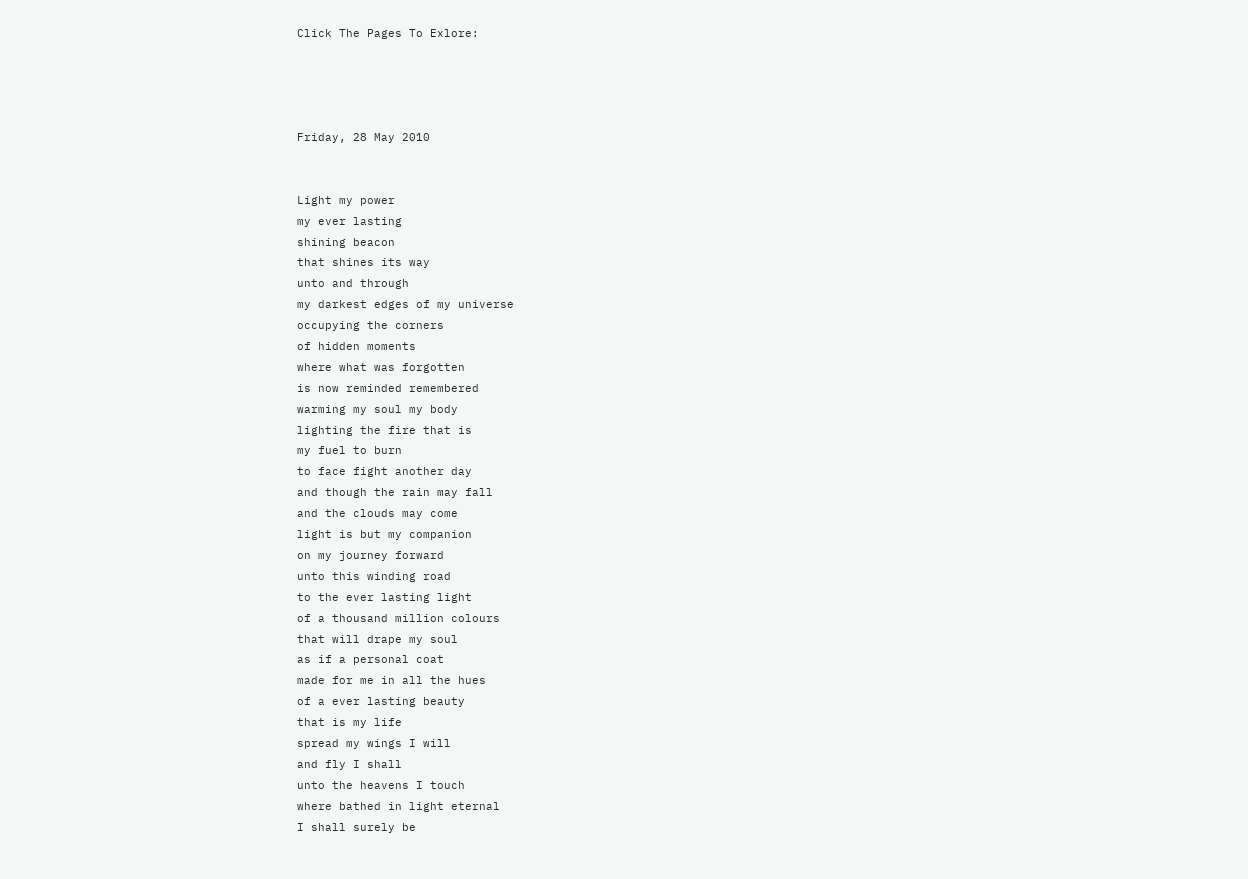Click The Pages To Exlore:




Friday, 28 May 2010


Light my power
my ever lasting
shining beacon
that shines its way
unto and through
my darkest edges of my universe
occupying the corners
of hidden moments
where what was forgotten
is now reminded remembered
warming my soul my body
lighting the fire that is
my fuel to burn
to face fight another day
and though the rain may fall
and the clouds may come
light is but my companion
on my journey forward
unto this winding road
to the ever lasting light
of a thousand million colours
that will drape my soul
as if a personal coat
made for me in all the hues
of a ever lasting beauty
that is my life
spread my wings I will
and fly I shall
unto the heavens I touch
where bathed in light eternal
I shall surely be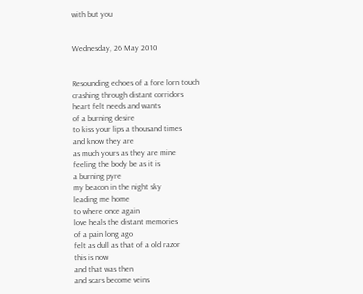with but you


Wednesday, 26 May 2010


Resounding echoes of a fore lorn touch
crashing through distant corridors
heart felt needs and wants
of a burning desire
to kiss your lips a thousand times
and know they are
as much yours as they are mine
feeling the body be as it is
a burning pyre
my beacon in the night sky
leading me home
to where once again
love heals the distant memories
of a pain long ago
felt as dull as that of a old razor
this is now
and that was then
and scars become veins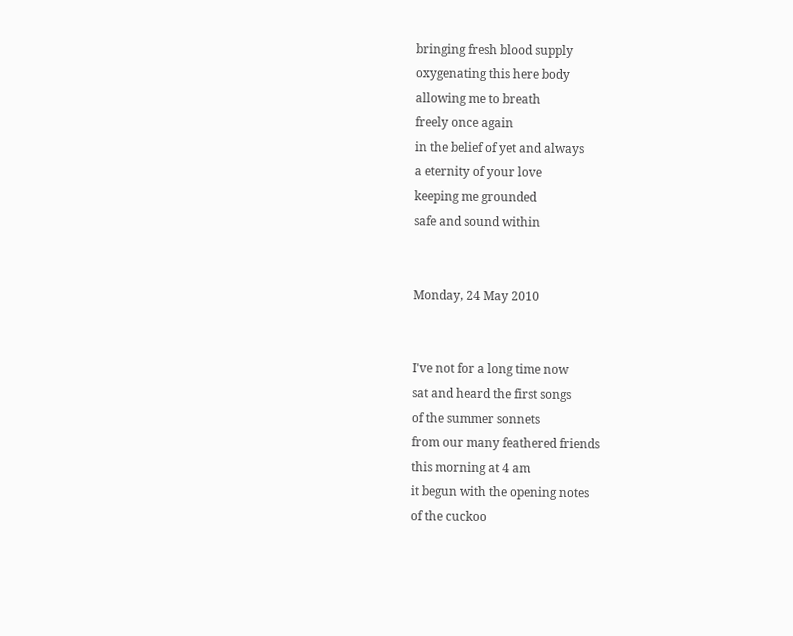bringing fresh blood supply
oxygenating this here body
allowing me to breath
freely once again
in the belief of yet and always
a eternity of your love
keeping me grounded
safe and sound within


Monday, 24 May 2010


I've not for a long time now
sat and heard the first songs
of the summer sonnets
from our many feathered friends
this morning at 4 am
it begun with the opening notes
of the cuckoo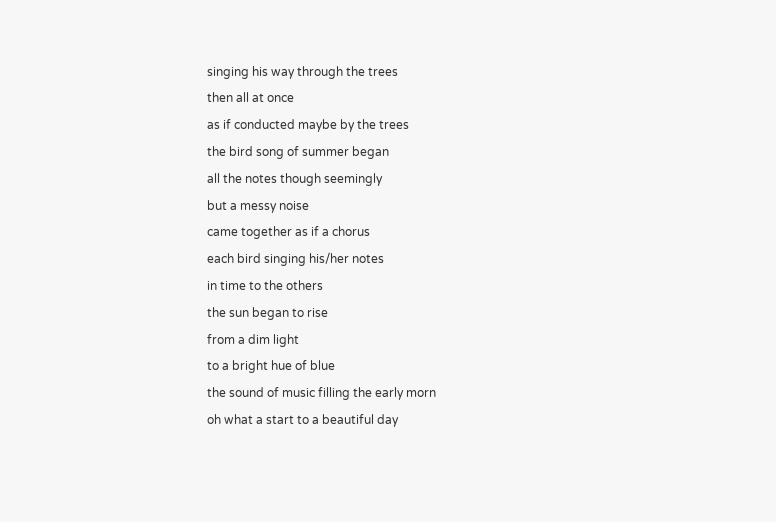singing his way through the trees
then all at once
as if conducted maybe by the trees
the bird song of summer began
all the notes though seemingly
but a messy noise
came together as if a chorus
each bird singing his/her notes
in time to the others
the sun began to rise
from a dim light
to a bright hue of blue
the sound of music filling the early morn
oh what a start to a beautiful day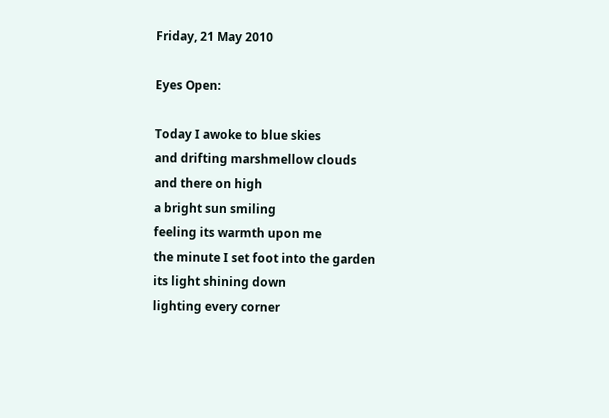Friday, 21 May 2010

Eyes Open:

Today I awoke to blue skies
and drifting marshmellow clouds
and there on high
a bright sun smiling
feeling its warmth upon me
the minute I set foot into the garden
its light shining down
lighting every corner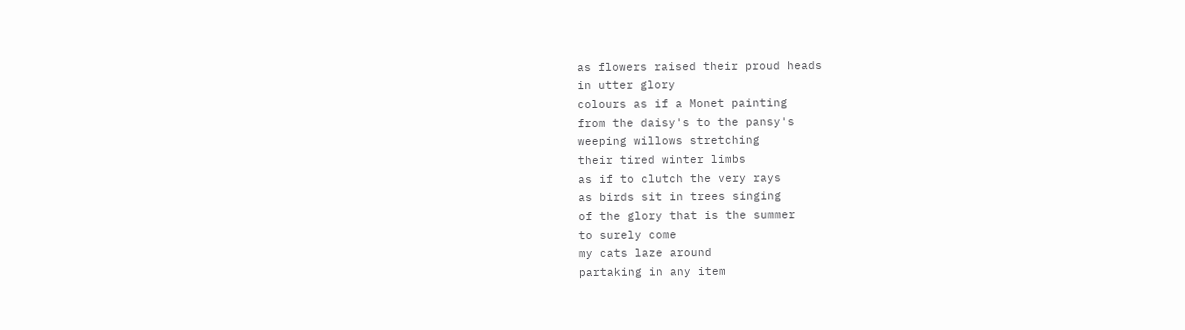as flowers raised their proud heads
in utter glory
colours as if a Monet painting
from the daisy's to the pansy's
weeping willows stretching
their tired winter limbs
as if to clutch the very rays
as birds sit in trees singing
of the glory that is the summer
to surely come
my cats laze around
partaking in any item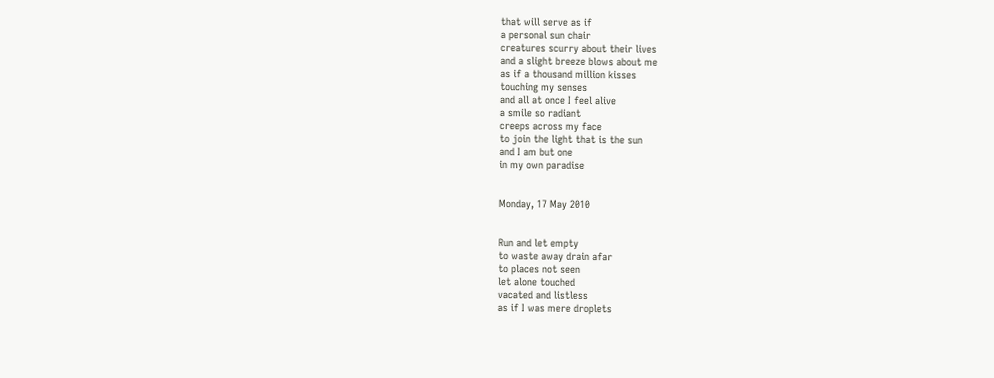that will serve as if
a personal sun chair
creatures scurry about their lives
and a slight breeze blows about me
as if a thousand million kisses
touching my senses
and all at once I feel alive
a smile so radiant
creeps across my face
to join the light that is the sun
and I am but one
in my own paradise


Monday, 17 May 2010


Run and let empty
to waste away drain afar
to places not seen
let alone touched
vacated and listless
as if I was mere droplets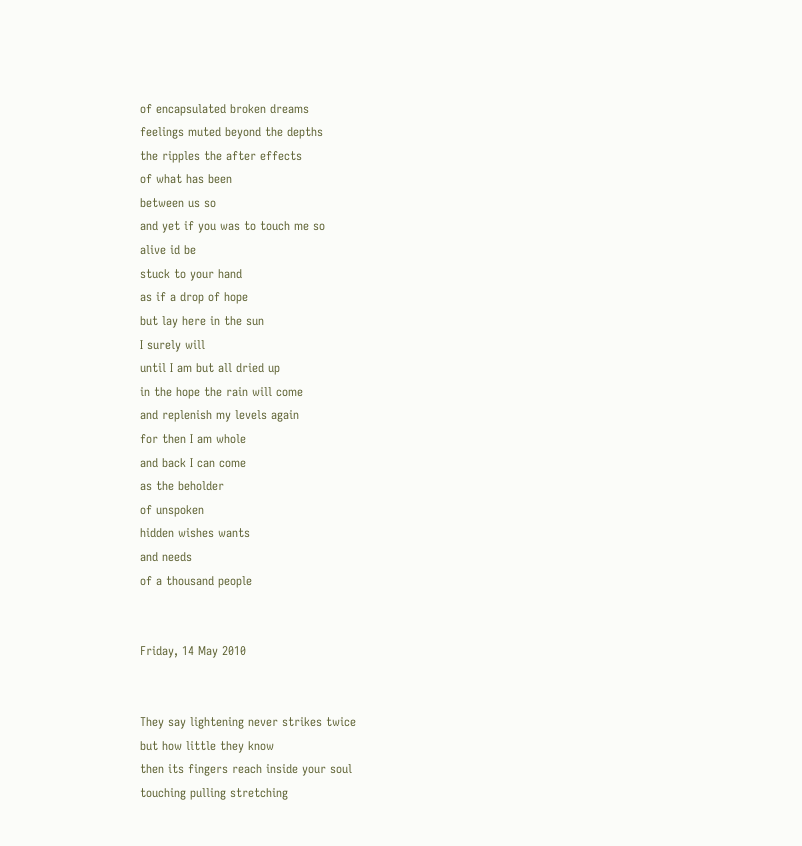of encapsulated broken dreams
feelings muted beyond the depths
the ripples the after effects
of what has been
between us so
and yet if you was to touch me so
alive id be
stuck to your hand
as if a drop of hope
but lay here in the sun
I surely will
until I am but all dried up
in the hope the rain will come
and replenish my levels again
for then I am whole
and back I can come
as the beholder
of unspoken
hidden wishes wants
and needs
of a thousand people


Friday, 14 May 2010


They say lightening never strikes twice
but how little they know
then its fingers reach inside your soul
touching pulling stretching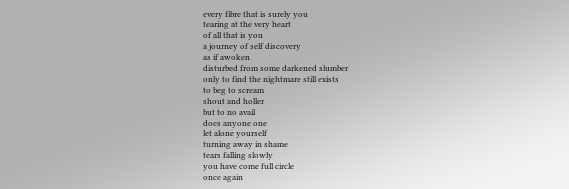every fibre that is surely you
tearing at the very heart
of all that is you
a journey of self discovery
as if awoken
disturbed from some darkened slumber
only to find the nightmare still exists
to beg to scream
shout and holler
but to no avail
does anyone one
let alone yourself
turning away in shame
tears falling slowly
you have come full circle
once again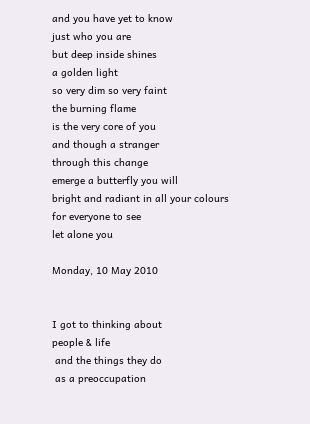and you have yet to know
just who you are
but deep inside shines
a golden light
so very dim so very faint
the burning flame
is the very core of you
and though a stranger
through this change
emerge a butterfly you will
bright and radiant in all your colours
for everyone to see
let alone you

Monday, 10 May 2010


I got to thinking about
people & life
 and the things they do
 as a preoccupation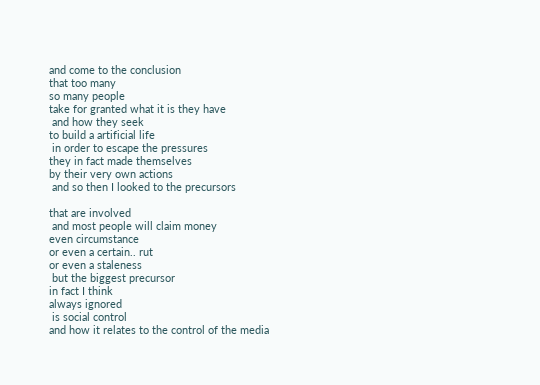and come to the conclusion
that too many
so many people
take for granted what it is they have
 and how they seek
to build a artificial life
 in order to escape the pressures
they in fact made themselves
by their very own actions
 and so then I looked to the precursors

that are involved
 and most people will claim money
even circumstance
or even a certain.. rut
or even a staleness
 but the biggest precursor
in fact I think
always ignored
 is social control
and how it relates to the control of the media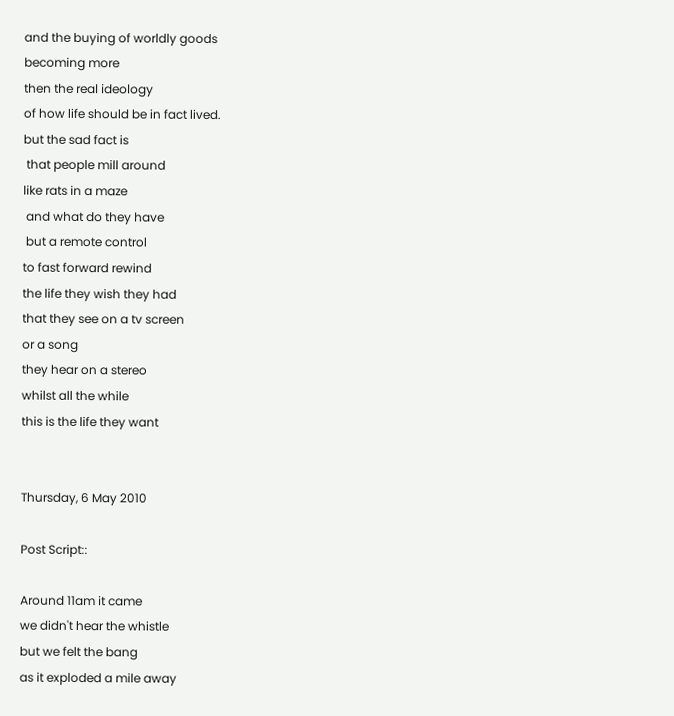and the buying of worldly goods
becoming more
then the real ideology
of how life should be in fact lived.
but the sad fact is
 that people mill around
like rats in a maze
 and what do they have
 but a remote control
to fast forward rewind
the life they wish they had
that they see on a tv screen
or a song
they hear on a stereo
whilst all the while
this is the life they want


Thursday, 6 May 2010

Post Script::

Around 11am it came
we didn't hear the whistle
but we felt the bang
as it exploded a mile away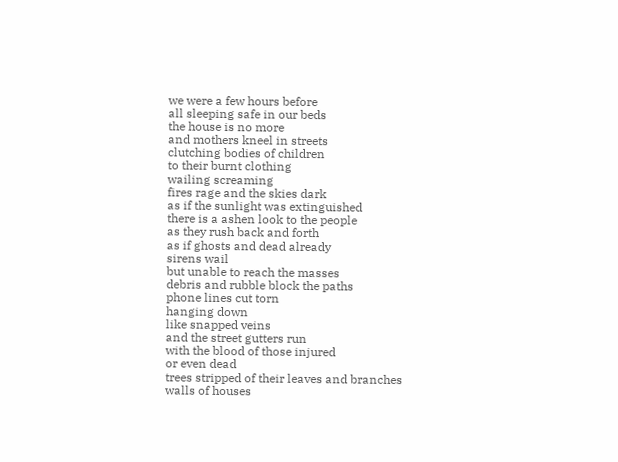we were a few hours before
all sleeping safe in our beds
the house is no more
and mothers kneel in streets
clutching bodies of children
to their burnt clothing
wailing screaming
fires rage and the skies dark
as if the sunlight was extinguished
there is a ashen look to the people
as they rush back and forth
as if ghosts and dead already
sirens wail
but unable to reach the masses
debris and rubble block the paths
phone lines cut torn
hanging down
like snapped veins
and the street gutters run
with the blood of those injured
or even dead
trees stripped of their leaves and branches
walls of houses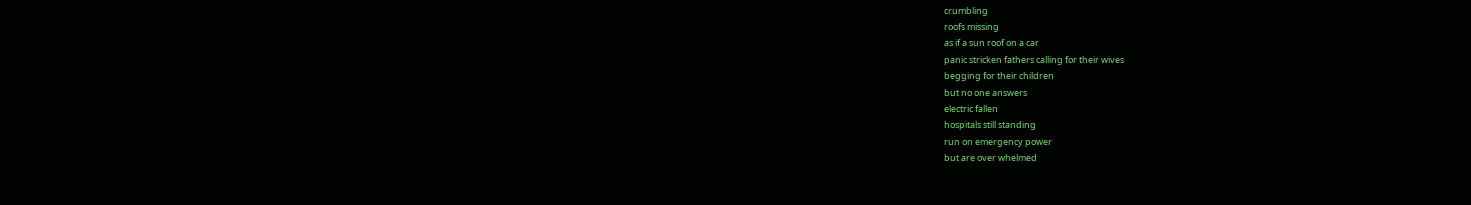crumbling
roofs missing
as if a sun roof on a car
panic stricken fathers calling for their wives
begging for their children
but no one answers
electric fallen
hospitals still standing
run on emergency power
but are over whelmed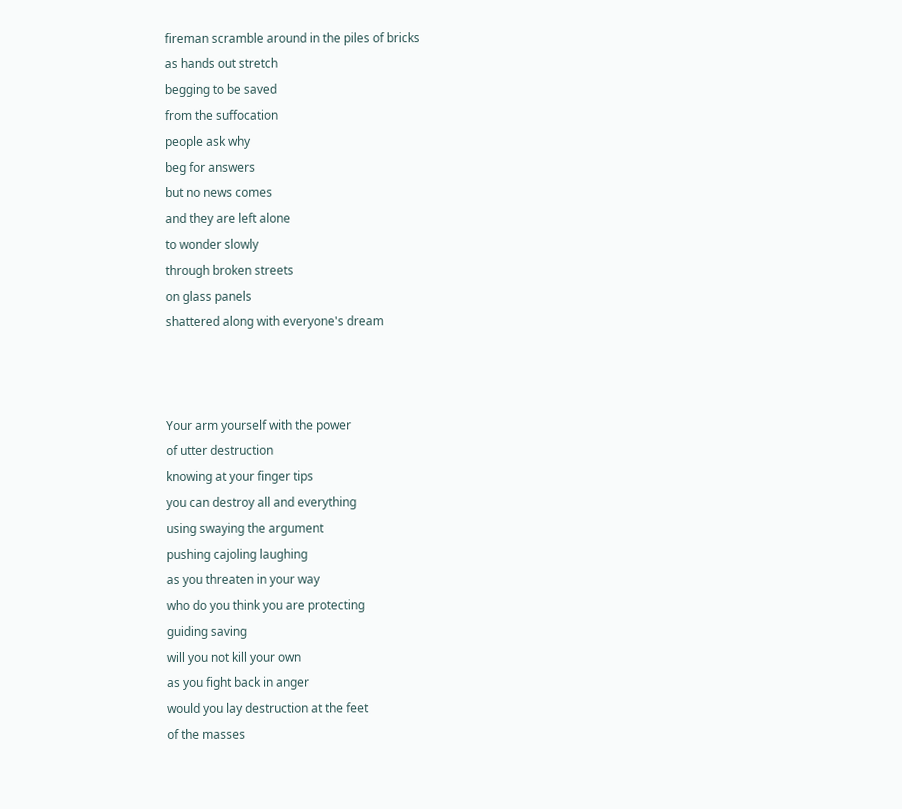fireman scramble around in the piles of bricks
as hands out stretch
begging to be saved
from the suffocation
people ask why
beg for answers
but no news comes
and they are left alone
to wonder slowly
through broken streets
on glass panels
shattered along with everyone's dream



Your arm yourself with the power
of utter destruction
knowing at your finger tips
you can destroy all and everything
using swaying the argument
pushing cajoling laughing
as you threaten in your way
who do you think you are protecting
guiding saving
will you not kill your own
as you fight back in anger
would you lay destruction at the feet
of the masses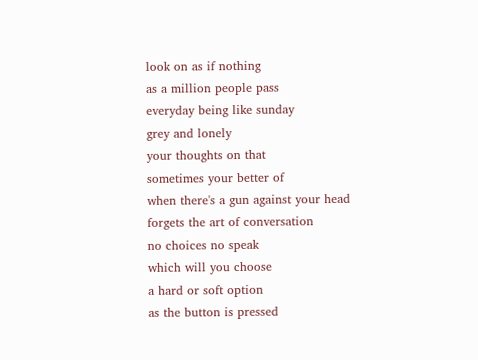look on as if nothing
as a million people pass
everyday being like sunday
grey and lonely
your thoughts on that
sometimes your better of
when there's a gun against your head
forgets the art of conversation
no choices no speak
which will you choose
a hard or soft option
as the button is pressed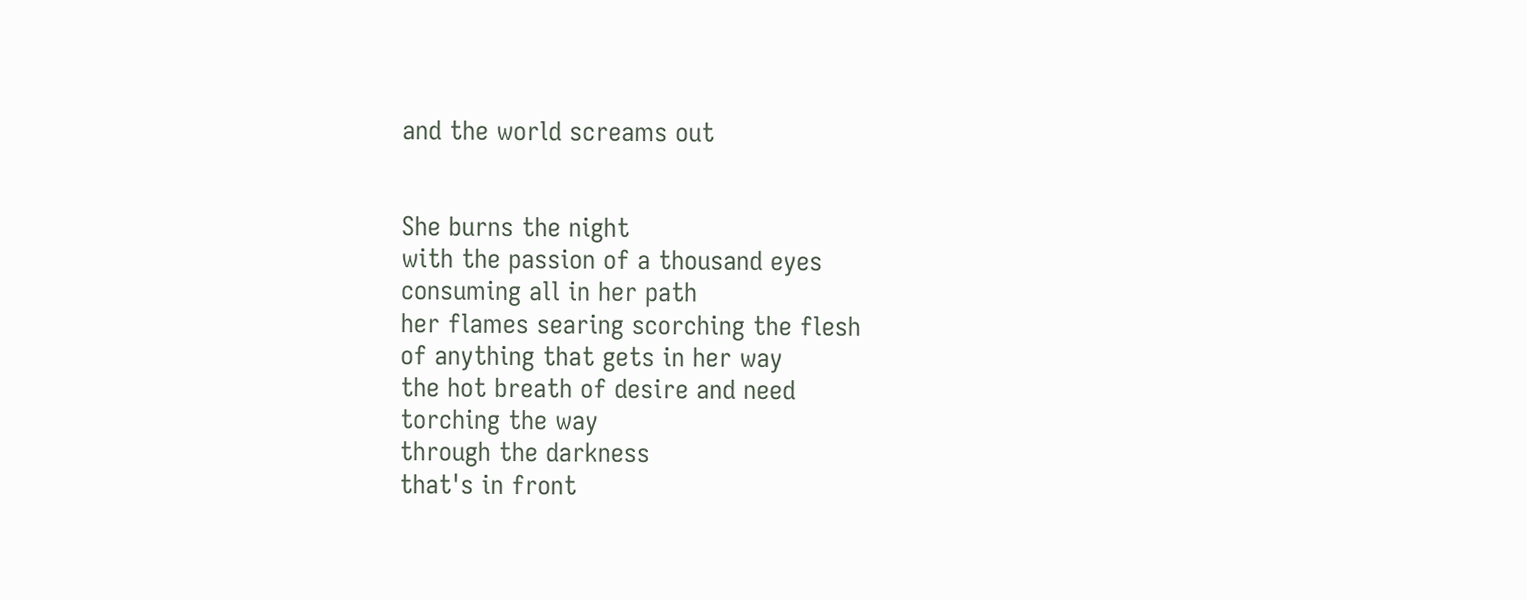and the world screams out


She burns the night
with the passion of a thousand eyes
consuming all in her path
her flames searing scorching the flesh
of anything that gets in her way
the hot breath of desire and need
torching the way
through the darkness
that's in front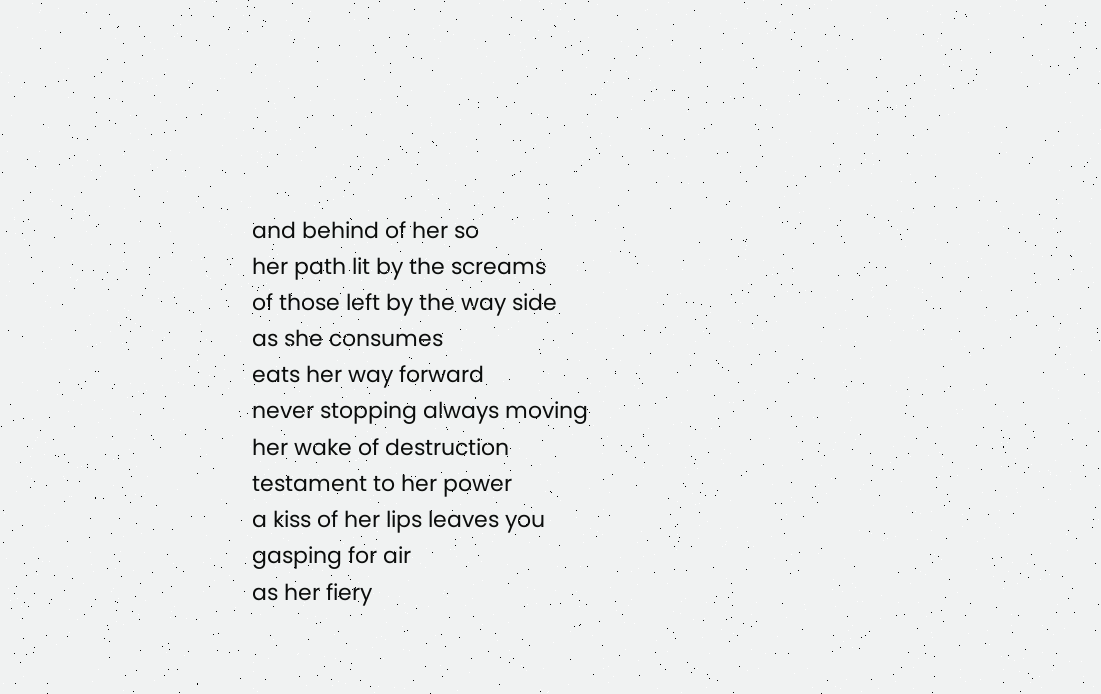and behind of her so
her path lit by the screams
of those left by the way side
as she consumes
eats her way forward
never stopping always moving
her wake of destruction
testament to her power
a kiss of her lips leaves you
gasping for air
as her fiery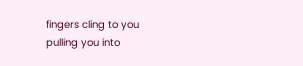fingers cling to you
pulling you into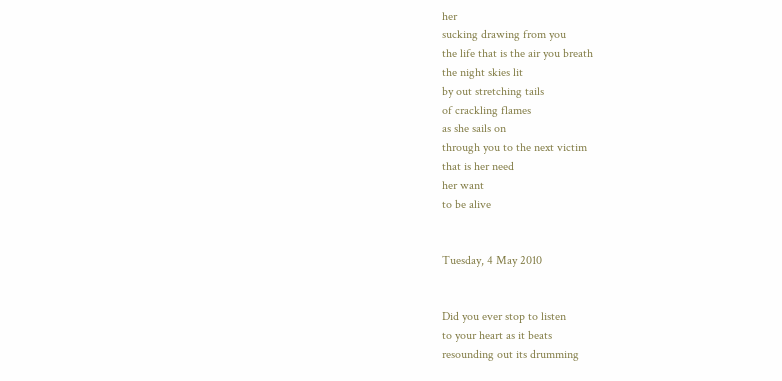her
sucking drawing from you
the life that is the air you breath
the night skies lit
by out stretching tails
of crackling flames
as she sails on
through you to the next victim
that is her need
her want
to be alive


Tuesday, 4 May 2010


Did you ever stop to listen
to your heart as it beats
resounding out its drumming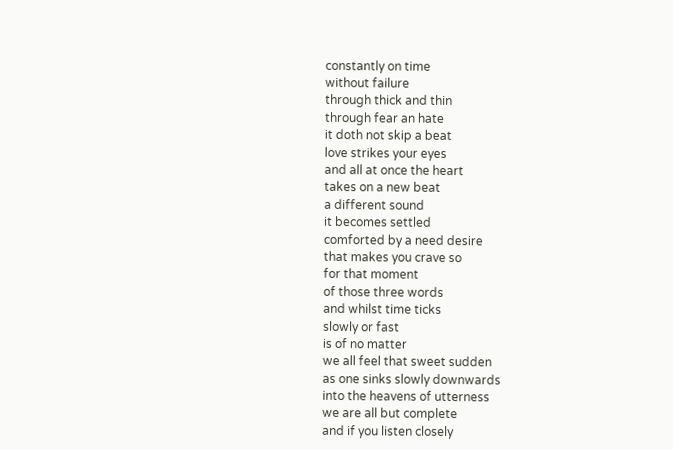constantly on time
without failure
through thick and thin
through fear an hate
it doth not skip a beat
love strikes your eyes
and all at once the heart
takes on a new beat
a different sound
it becomes settled
comforted by a need desire
that makes you crave so
for that moment
of those three words
and whilst time ticks
slowly or fast
is of no matter
we all feel that sweet sudden
as one sinks slowly downwards
into the heavens of utterness
we are all but complete
and if you listen closely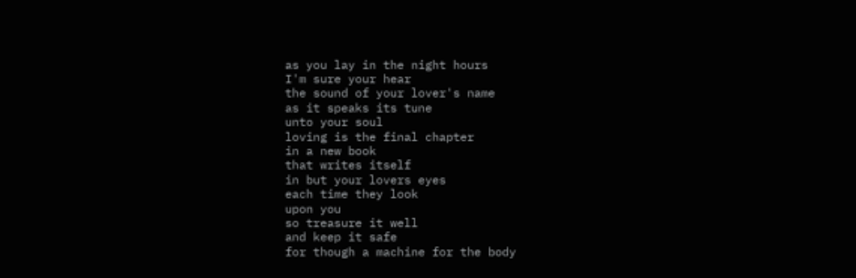as you lay in the night hours
I'm sure your hear
the sound of your lover's name
as it speaks its tune
unto your soul
loving is the final chapter
in a new book
that writes itself
in but your lovers eyes
each time they look
upon you
so treasure it well
and keep it safe
for though a machine for the body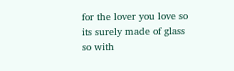for the lover you love so
its surely made of glass
so with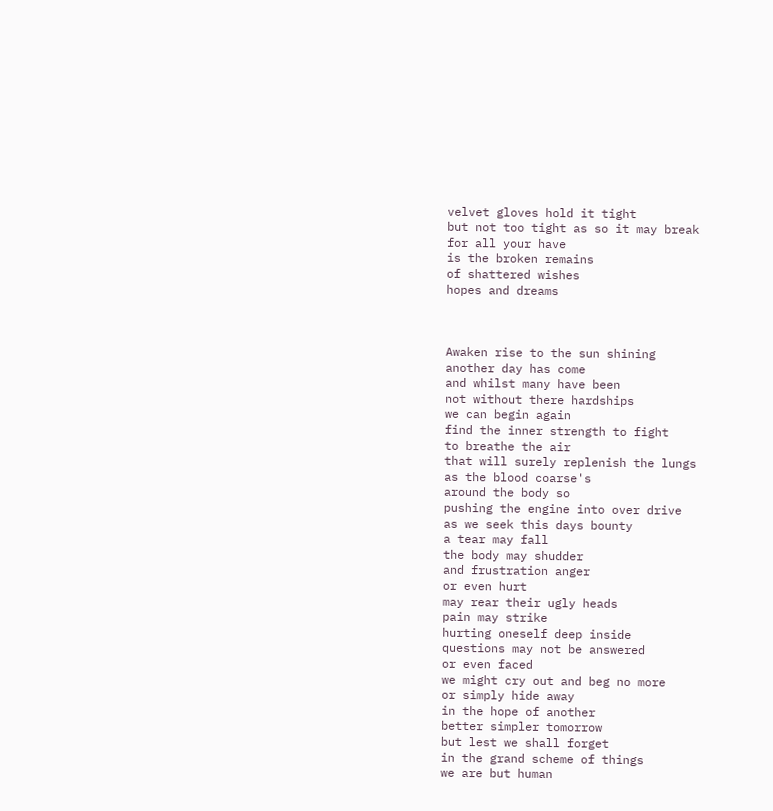velvet gloves hold it tight
but not too tight as so it may break
for all your have
is the broken remains
of shattered wishes
hopes and dreams



Awaken rise to the sun shining
another day has come
and whilst many have been
not without there hardships
we can begin again
find the inner strength to fight
to breathe the air
that will surely replenish the lungs
as the blood coarse's
around the body so
pushing the engine into over drive
as we seek this days bounty
a tear may fall
the body may shudder
and frustration anger
or even hurt
may rear their ugly heads
pain may strike
hurting oneself deep inside
questions may not be answered
or even faced
we might cry out and beg no more
or simply hide away
in the hope of another
better simpler tomorrow
but lest we shall forget
in the grand scheme of things
we are but human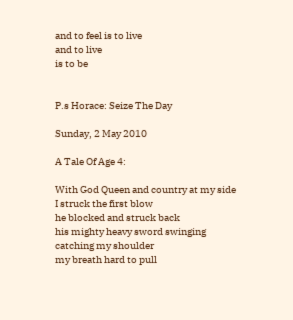and to feel is to live
and to live
is to be


P.s Horace: Seize The Day

Sunday, 2 May 2010

A Tale Of Age 4:

With God Queen and country at my side
I struck the first blow
he blocked and struck back
his mighty heavy sword swinging
catching my shoulder
my breath hard to pull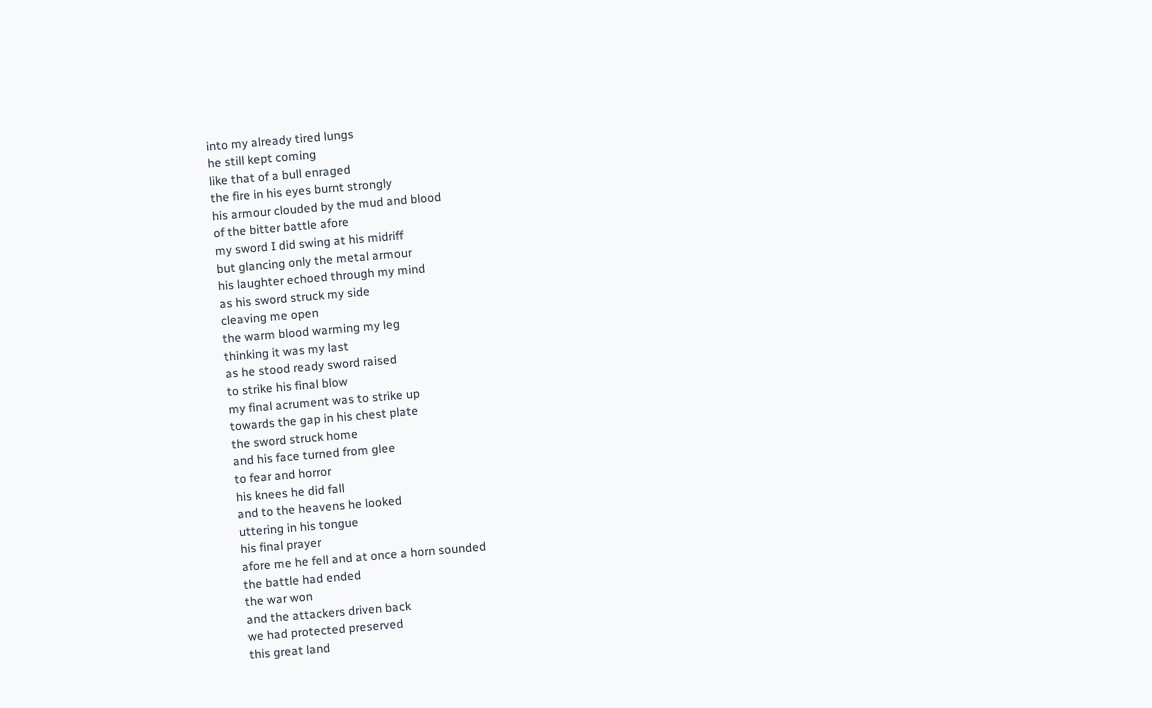into my already tired lungs
he still kept coming
like that of a bull enraged
the fire in his eyes burnt strongly
his armour clouded by the mud and blood
of the bitter battle afore
my sword I did swing at his midriff
but glancing only the metal armour
his laughter echoed through my mind
as his sword struck my side
cleaving me open
the warm blood warming my leg
thinking it was my last
as he stood ready sword raised
to strike his final blow
my final acrument was to strike up
towards the gap in his chest plate
the sword struck home
and his face turned from glee
to fear and horror
his knees he did fall
and to the heavens he looked
uttering in his tongue
his final prayer
afore me he fell and at once a horn sounded
the battle had ended
the war won
and the attackers driven back
we had protected preserved
this great land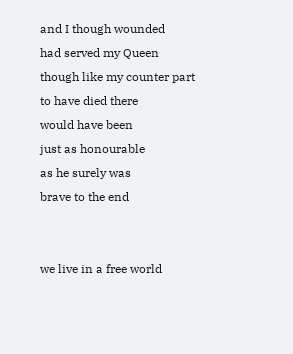and I though wounded
had served my Queen
though like my counter part
to have died there
would have been
just as honourable
as he surely was
brave to the end


we live in a free world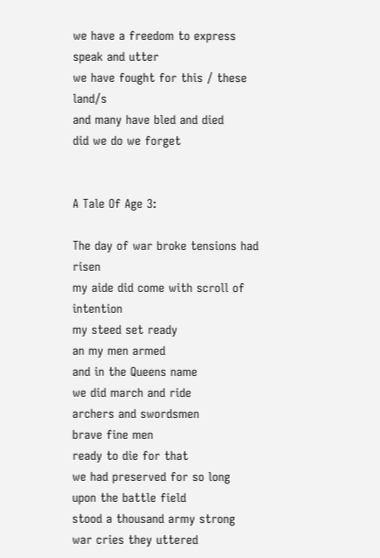we have a freedom to express
speak and utter
we have fought for this / these land/s
and many have bled and died
did we do we forget


A Tale Of Age 3:

The day of war broke tensions had risen
my aide did come with scroll of intention
my steed set ready
an my men armed
and in the Queens name
we did march and ride
archers and swordsmen
brave fine men
ready to die for that
we had preserved for so long
upon the battle field
stood a thousand army strong
war cries they uttered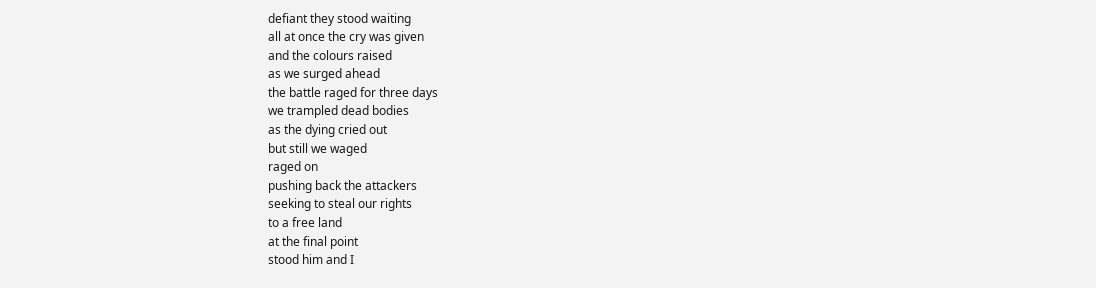defiant they stood waiting
all at once the cry was given
and the colours raised
as we surged ahead
the battle raged for three days
we trampled dead bodies
as the dying cried out
but still we waged
raged on
pushing back the attackers
seeking to steal our rights
to a free land
at the final point
stood him and I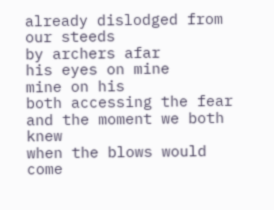already dislodged from our steeds
by archers afar
his eyes on mine
mine on his
both accessing the fear
and the moment we both knew
when the blows would come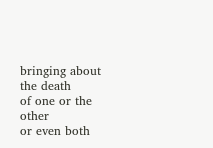bringing about the death
of one or the other
or even both